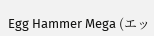Egg Hammer Mega (エッ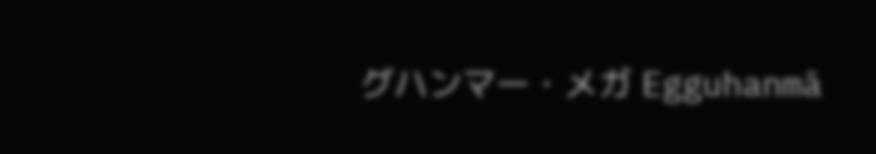グハンマー・メガ Egguhanmā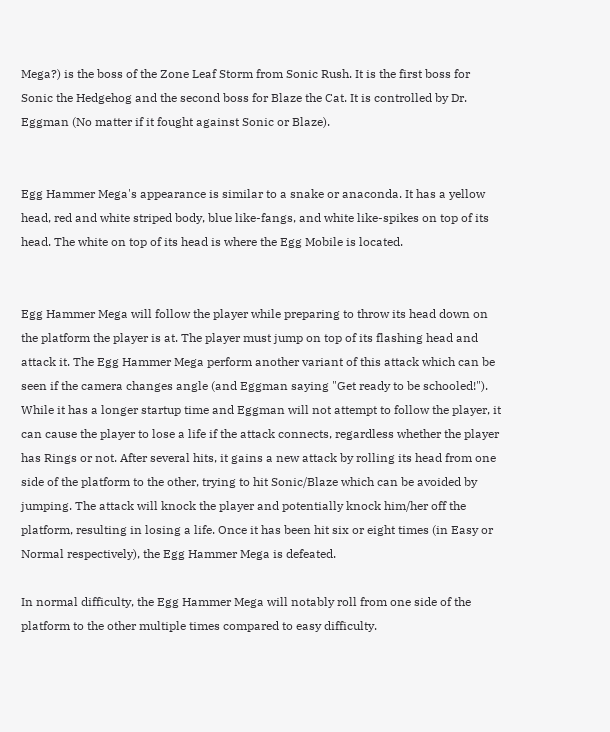Mega?) is the boss of the Zone Leaf Storm from Sonic Rush. It is the first boss for Sonic the Hedgehog and the second boss for Blaze the Cat. It is controlled by Dr. Eggman (No matter if it fought against Sonic or Blaze).


Egg Hammer Mega's appearance is similar to a snake or anaconda. It has a yellow head, red and white striped body, blue like-fangs, and white like-spikes on top of its head. The white on top of its head is where the Egg Mobile is located.


Egg Hammer Mega will follow the player while preparing to throw its head down on the platform the player is at. The player must jump on top of its flashing head and attack it. The Egg Hammer Mega perform another variant of this attack which can be seen if the camera changes angle (and Eggman saying "Get ready to be schooled!"). While it has a longer startup time and Eggman will not attempt to follow the player, it can cause the player to lose a life if the attack connects, regardless whether the player has Rings or not. After several hits, it gains a new attack by rolling its head from one side of the platform to the other, trying to hit Sonic/Blaze which can be avoided by jumping. The attack will knock the player and potentially knock him/her off the platform, resulting in losing a life. Once it has been hit six or eight times (in Easy or Normal respectively), the Egg Hammer Mega is defeated.

In normal difficulty, the Egg Hammer Mega will notably roll from one side of the platform to the other multiple times compared to easy difficulty.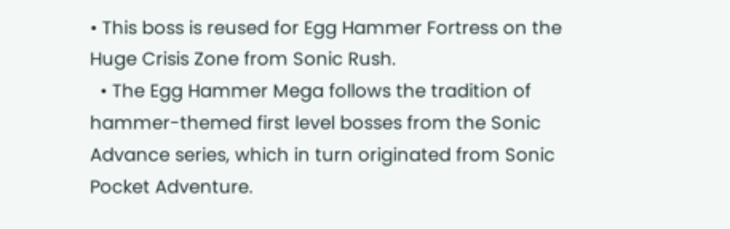• This boss is reused for Egg Hammer Fortress on the Huge Crisis Zone from Sonic Rush.
  • The Egg Hammer Mega follows the tradition of hammer-themed first level bosses from the Sonic Advance series, which in turn originated from Sonic Pocket Adventure.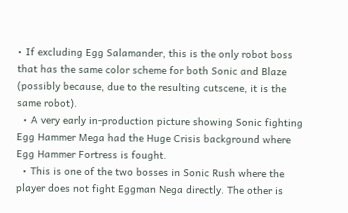• If excluding Egg Salamander, this is the only robot boss that has the same color scheme for both Sonic and Blaze (possibly because, due to the resulting cutscene, it is the same robot).
  • A very early in-production picture showing Sonic fighting Egg Hammer Mega had the Huge Crisis background where Egg Hammer Fortress is fought.
  • This is one of the two bosses in Sonic Rush where the player does not fight Eggman Nega directly. The other is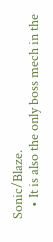Sonic/Blaze.
    • It is also the only boss mech in the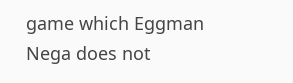game which Eggman Nega does not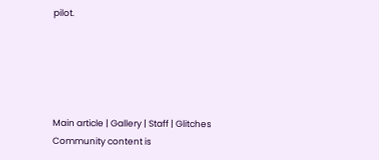pilot.





Main article | Gallery | Staff | Glitches
Community content is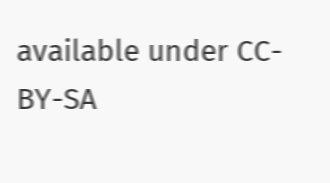available under CC-BY-SA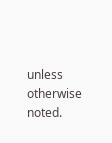unless otherwise noted.